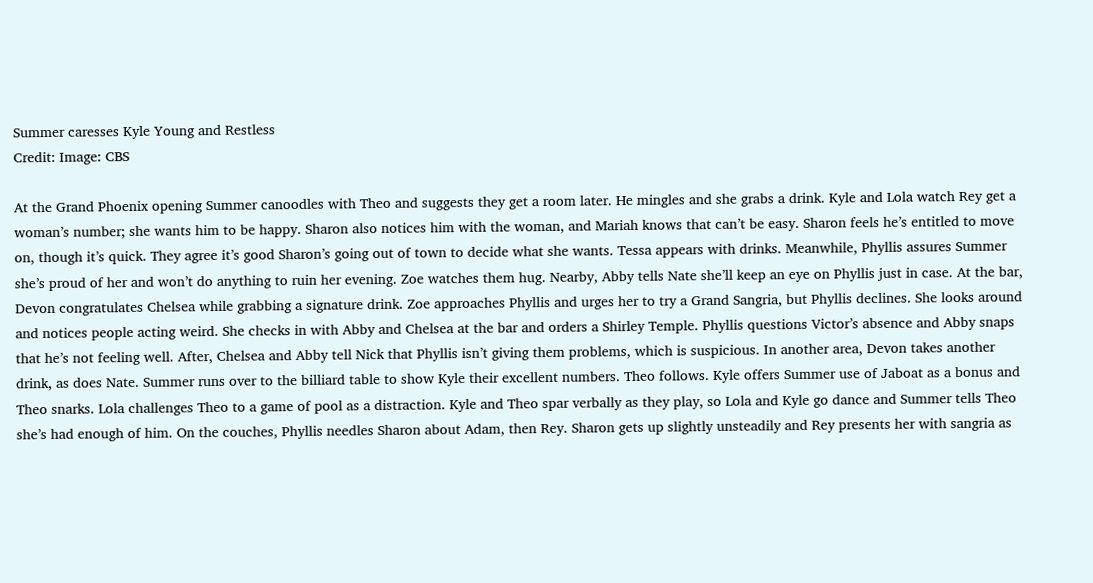Summer caresses Kyle Young and Restless
Credit: Image: CBS

At the Grand Phoenix opening Summer canoodles with Theo and suggests they get a room later. He mingles and she grabs a drink. Kyle and Lola watch Rey get a woman’s number; she wants him to be happy. Sharon also notices him with the woman, and Mariah knows that can’t be easy. Sharon feels he’s entitled to move on, though it’s quick. They agree it’s good Sharon’s going out of town to decide what she wants. Tessa appears with drinks. Meanwhile, Phyllis assures Summer she’s proud of her and won’t do anything to ruin her evening. Zoe watches them hug. Nearby, Abby tells Nate she’ll keep an eye on Phyllis just in case. At the bar, Devon congratulates Chelsea while grabbing a signature drink. Zoe approaches Phyllis and urges her to try a Grand Sangria, but Phyllis declines. She looks around and notices people acting weird. She checks in with Abby and Chelsea at the bar and orders a Shirley Temple. Phyllis questions Victor’s absence and Abby snaps that he’s not feeling well. After, Chelsea and Abby tell Nick that Phyllis isn’t giving them problems, which is suspicious. In another area, Devon takes another drink, as does Nate. Summer runs over to the billiard table to show Kyle their excellent numbers. Theo follows. Kyle offers Summer use of Jaboat as a bonus and Theo snarks. Lola challenges Theo to a game of pool as a distraction. Kyle and Theo spar verbally as they play, so Lola and Kyle go dance and Summer tells Theo she’s had enough of him. On the couches, Phyllis needles Sharon about Adam, then Rey. Sharon gets up slightly unsteadily and Rey presents her with sangria as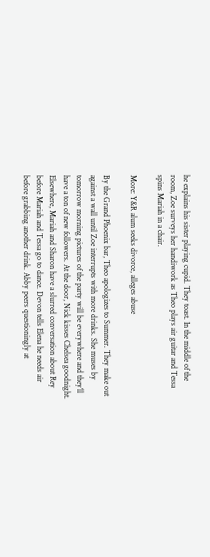he explains his sister playing cupid. They toast. In the middle of the room, Zoe surveys her handiwork as Theo plays air guitar and Tessa spins Mariah in a chair.

More: Y&R alum seeks divorce, alleges abuse

By the Grand Phoenix bar, Theo apologizes to Summer. They make out against a wall until Zoe interrupts with more drinks. She muses by tomorrow morning pictures of the party will be everywhere and they’ll have a ton of new followers. At the door, Nick kisses Chelsea goodnight. Elsewhere, Mariah and Sharon have a slurred conversation about Rey before Mariah and Tessa go to dance. Devon tells Elena he needs air before grabbing another drink. Abby peers questioningly at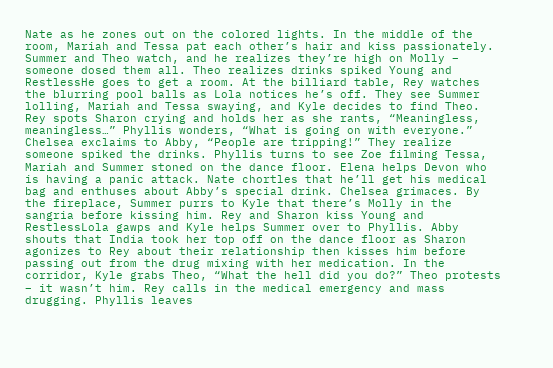Nate as he zones out on the colored lights. In the middle of the room, Mariah and Tessa pat each other’s hair and kiss passionately. Summer and Theo watch, and he realizes they’re high on Molly – someone dosed them all. Theo realizes drinks spiked Young and RestlessHe goes to get a room. At the billiard table, Rey watches the blurring pool balls as Lola notices he’s off. They see Summer lolling, Mariah and Tessa swaying, and Kyle decides to find Theo. Rey spots Sharon crying and holds her as she rants, “Meaningless, meaningless…” Phyllis wonders, “What is going on with everyone.” Chelsea exclaims to Abby, “People are tripping!” They realize someone spiked the drinks. Phyllis turns to see Zoe filming Tessa, Mariah and Summer stoned on the dance floor. Elena helps Devon who is having a panic attack. Nate chortles that he’ll get his medical bag and enthuses about Abby’s special drink. Chelsea grimaces. By the fireplace, Summer purrs to Kyle that there’s Molly in the sangria before kissing him. Rey and Sharon kiss Young and RestlessLola gawps and Kyle helps Summer over to Phyllis. Abby shouts that India took her top off on the dance floor as Sharon agonizes to Rey about their relationship then kisses him before passing out from the drug mixing with her medication. In the corridor, Kyle grabs Theo, “What the hell did you do?” Theo protests – it wasn’t him. Rey calls in the medical emergency and mass drugging. Phyllis leaves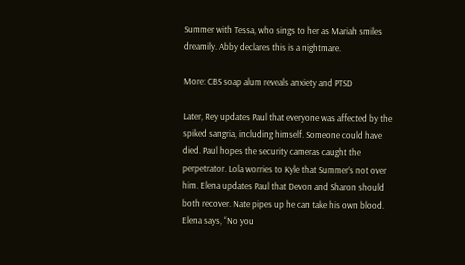Summer with Tessa, who sings to her as Mariah smiles dreamily. Abby declares this is a nightmare.

More: CBS soap alum reveals anxiety and PTSD

Later, Rey updates Paul that everyone was affected by the spiked sangria, including himself. Someone could have died. Paul hopes the security cameras caught the perpetrator. Lola worries to Kyle that Summer’s not over him. Elena updates Paul that Devon and Sharon should both recover. Nate pipes up he can take his own blood. Elena says, “No you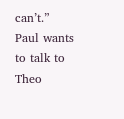can’t.” Paul wants to talk to Theo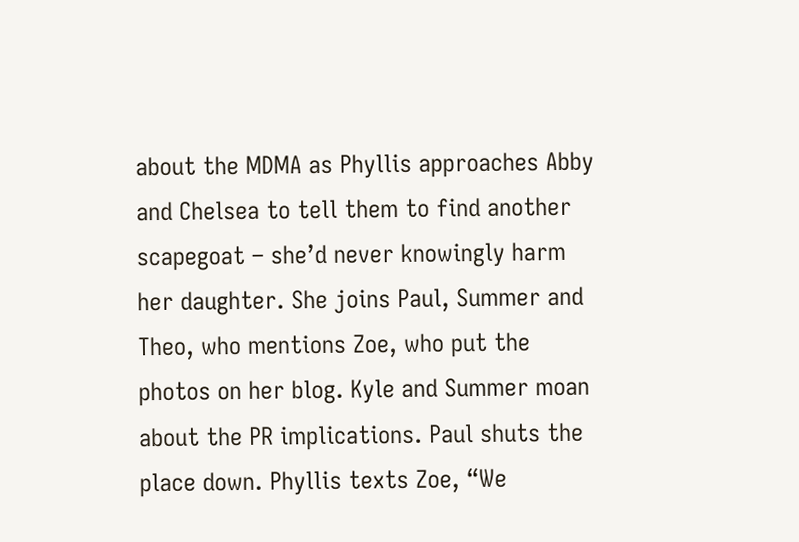about the MDMA as Phyllis approaches Abby and Chelsea to tell them to find another scapegoat – she’d never knowingly harm her daughter. She joins Paul, Summer and Theo, who mentions Zoe, who put the photos on her blog. Kyle and Summer moan about the PR implications. Paul shuts the place down. Phyllis texts Zoe, “We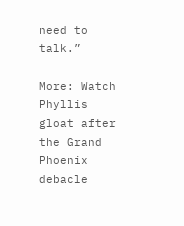need to talk.”

More: Watch Phyllis gloat after the Grand Phoenix debacle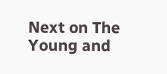Next on The Young and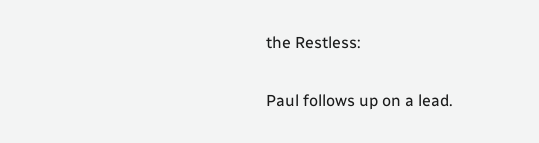the Restless:

Paul follows up on a lead.